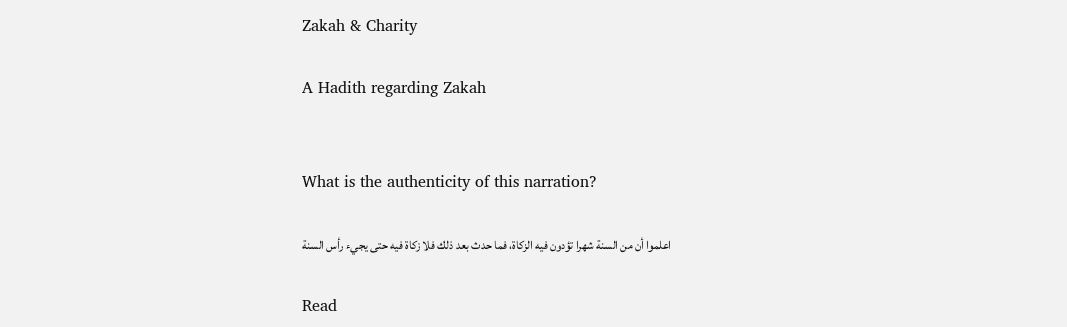Zakah & Charity

A Hadith regarding Zakah


What is the authenticity of this narration?

اعلموا أن من السنة شهرا تؤدون فيه الزكاة، فما حدث بعد ذلك فلا زكاة فيه حتى يجيء رأس السنة

Read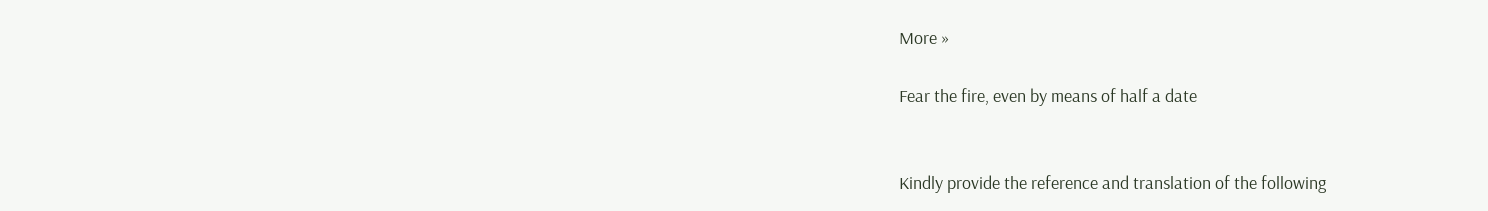More »

Fear the fire, even by means of half a date


Kindly provide the reference and translation of the following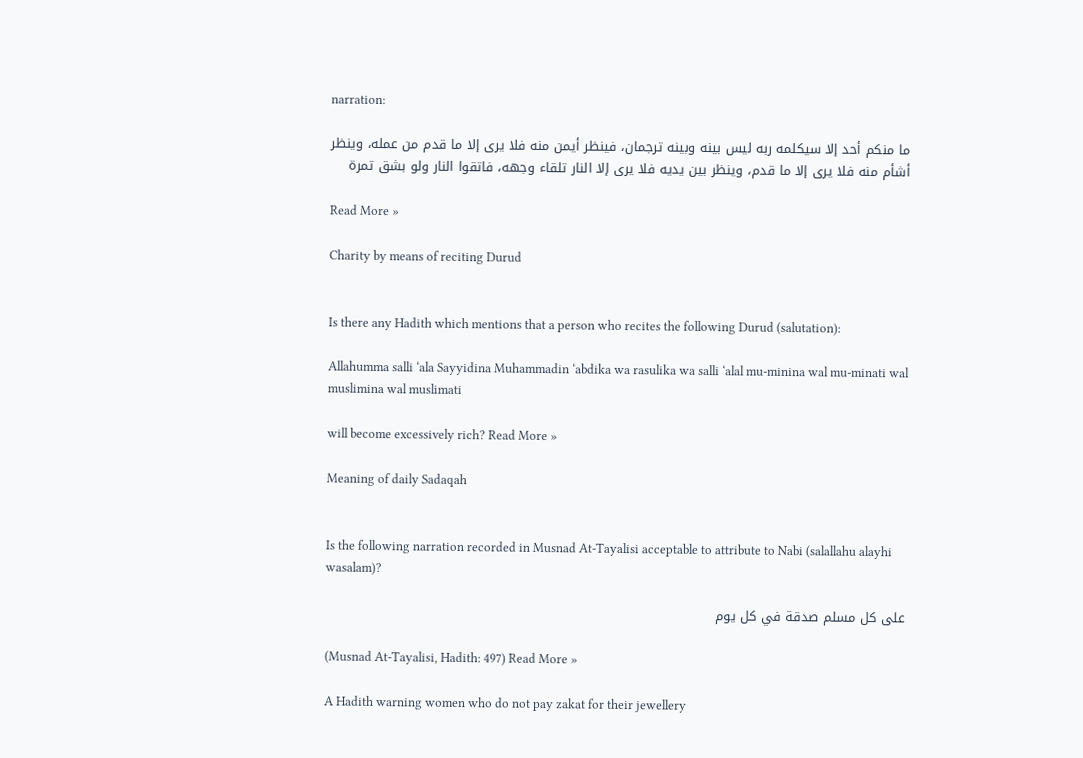narration:

ما منكم أحد إلا سيكلمه ربه ليس بينه وبينه ترجمان، فينظر أيمن منه فلا يرى إلا ما قدم من عمله، وينظر أشأم منه فلا يرى إلا ما قدم، وينظر بين يديه فلا يرى إلا النار تلقاء وجهه، فاتقوا النار ولو بشق تمرة

Read More »

Charity by means of reciting Durud


Is there any Hadith which mentions that a person who recites the following Durud (salutation):

Allahumma salli ‘ala Sayyidina Muhammadin ‘abdika wa rasulika wa salli ‘alal mu-minina wal mu-minati wal muslimina wal muslimati

will become excessively rich? Read More »

Meaning of daily Sadaqah


Is the following narration recorded in Musnad At-Tayalisi acceptable to attribute to Nabi (salallahu alayhi wasalam)?

على كل مسلم صدقة في كل يوم

(Musnad At-Tayalisi, Hadith: 497) Read More »

A Hadith warning women who do not pay zakat for their jewellery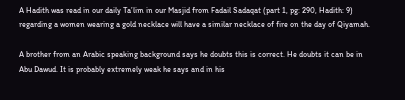A Hadith was read in our daily Ta’lim in our Masjid from Fadail Sadaqat (part 1, pg: 290, Hadith: 9) regarding a women wearing a gold necklace will have a similar necklace of fire on the day of Qiyamah.

A brother from an Arabic speaking background says he doubts this is correct. He doubts it can be in Abu Dawud. It is probably extremely weak he says and in his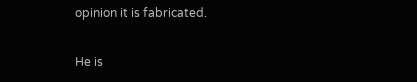opinion it is fabricated.

He is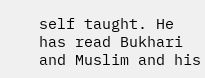self taught. He has read Bukhari and Muslim and his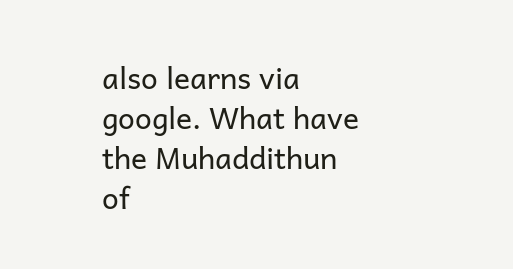also learns via google. What have the Muhaddithun of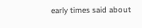early times said about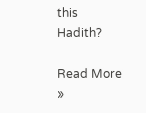this Hadith?

Read More »